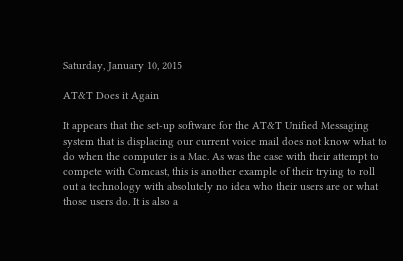Saturday, January 10, 2015

AT&T Does it Again

It appears that the set-up software for the AT&T Unified Messaging system that is displacing our current voice mail does not know what to do when the computer is a Mac. As was the case with their attempt to compete with Comcast, this is another example of their trying to roll out a technology with absolutely no idea who their users are or what those users do. It is also a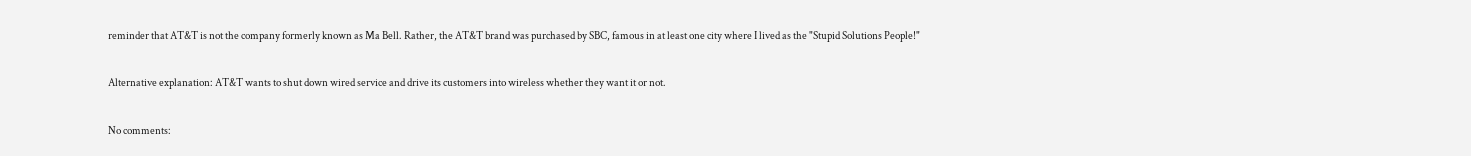reminder that AT&T is not the company formerly known as Ma Bell. Rather, the AT&T brand was purchased by SBC, famous in at least one city where I lived as the "Stupid Solutions People!"

Alternative explanation: AT&T wants to shut down wired service and drive its customers into wireless whether they want it or not.

No comments: